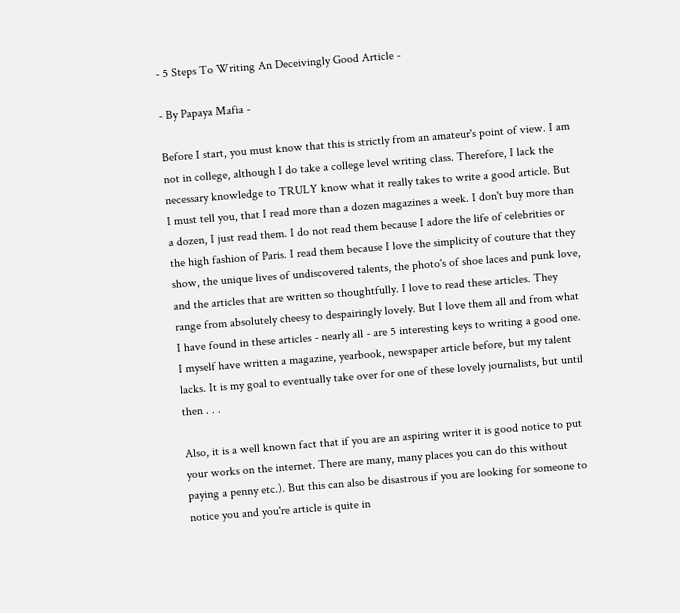- 5 Steps To Writing An Deceivingly Good Article -

- By Papaya Mafia -

Before I start, you must know that this is strictly from an amateur's point of view. I am not in college, although I do take a college level writing class. Therefore, I lack the necessary knowledge to TRULY know what it really takes to write a good article. But I must tell you, that I read more than a dozen magazines a week. I don't buy more than a dozen, I just read them. I do not read them because I adore the life of celebrities or the high fashion of Paris. I read them because I love the simplicity of couture that they show, the unique lives of undiscovered talents, the photo's of shoe laces and punk love, and the articles that are written so thoughtfully. I love to read these articles. They range from absolutely cheesy to despairingly lovely. But I love them all and from what I have found in these articles - nearly all - are 5 interesting keys to writing a good one. I myself have written a magazine, yearbook, newspaper article before, but my talent lacks. It is my goal to eventually take over for one of these lovely journalists, but until then . . .

Also, it is a well known fact that if you are an aspiring writer it is good notice to put your works on the internet. There are many, many places you can do this without paying a penny etc.). But this can also be disastrous if you are looking for someone to notice you and you're article is quite in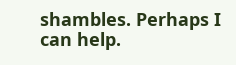shambles. Perhaps I can help.